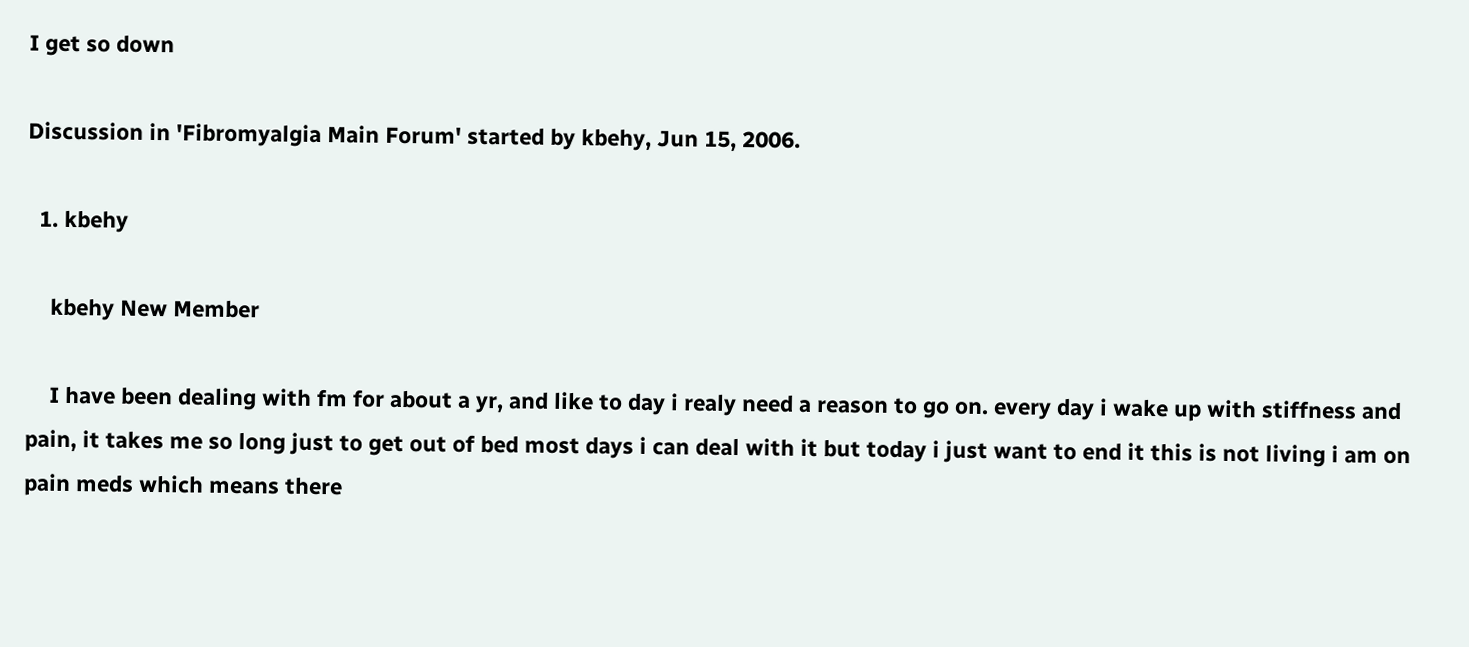I get so down

Discussion in 'Fibromyalgia Main Forum' started by kbehy, Jun 15, 2006.

  1. kbehy

    kbehy New Member

    I have been dealing with fm for about a yr, and like to day i realy need a reason to go on. every day i wake up with stiffness and pain, it takes me so long just to get out of bed most days i can deal with it but today i just want to end it this is not living i am on pain meds which means there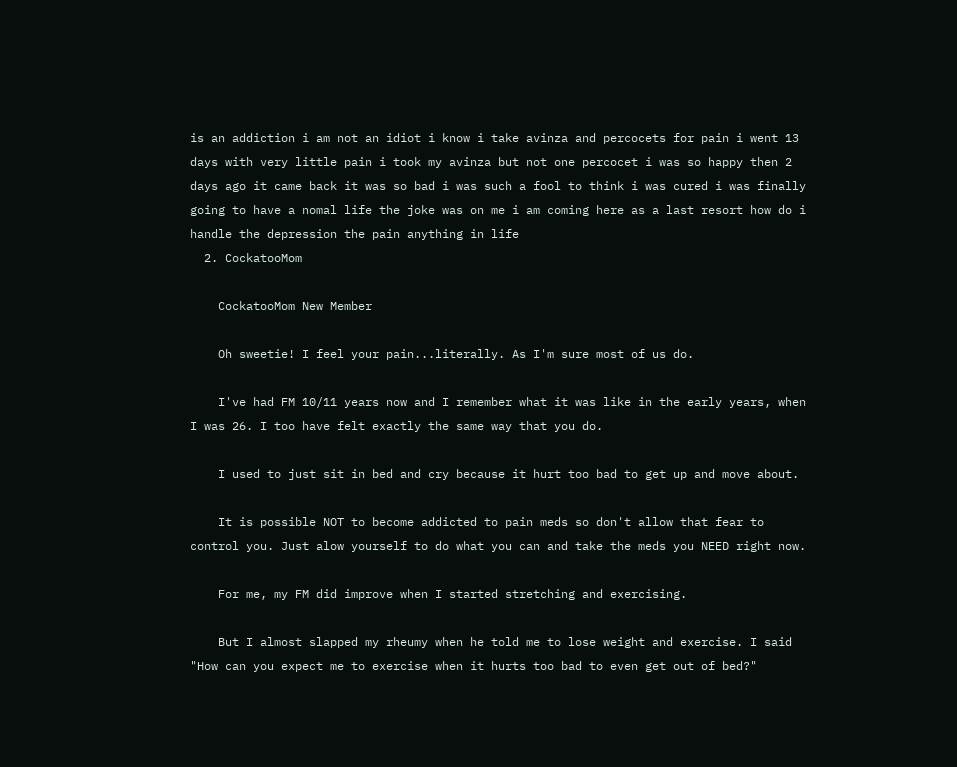is an addiction i am not an idiot i know i take avinza and percocets for pain i went 13 days with very little pain i took my avinza but not one percocet i was so happy then 2 days ago it came back it was so bad i was such a fool to think i was cured i was finally going to have a nomal life the joke was on me i am coming here as a last resort how do i handle the depression the pain anything in life
  2. CockatooMom

    CockatooMom New Member

    Oh sweetie! I feel your pain...literally. As I'm sure most of us do.

    I've had FM 10/11 years now and I remember what it was like in the early years, when I was 26. I too have felt exactly the same way that you do.

    I used to just sit in bed and cry because it hurt too bad to get up and move about.

    It is possible NOT to become addicted to pain meds so don't allow that fear to control you. Just alow yourself to do what you can and take the meds you NEED right now.

    For me, my FM did improve when I started stretching and exercising.

    But I almost slapped my rheumy when he told me to lose weight and exercise. I said "How can you expect me to exercise when it hurts too bad to even get out of bed?"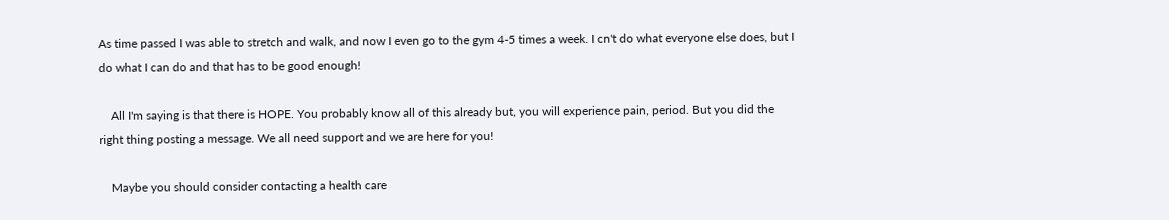As time passed I was able to stretch and walk, and now I even go to the gym 4-5 times a week. I cn't do what everyone else does, but I do what I can do and that has to be good enough!

    All I'm saying is that there is HOPE. You probably know all of this already but, you will experience pain, period. But you did the right thing posting a message. We all need support and we are here for you!

    Maybe you should consider contacting a health care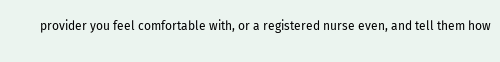provider you feel comfortable with, or a registered nurse even, and tell them how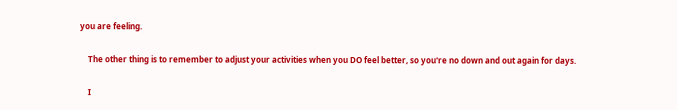you are feeling.

    The other thing is to remember to adjust your activities when you DO feel better, so you're no down and out again for days.

    I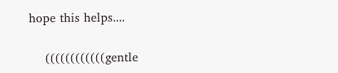hope this helps....

    ((((((((((((gentle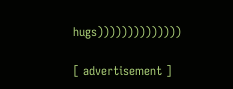hugs))))))))))))))

[ advertisement ]